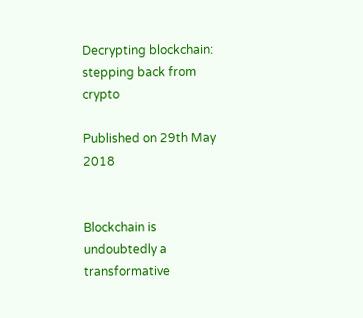Decrypting blockchain: stepping back from crypto

Published on 29th May 2018


Blockchain is undoubtedly a transformative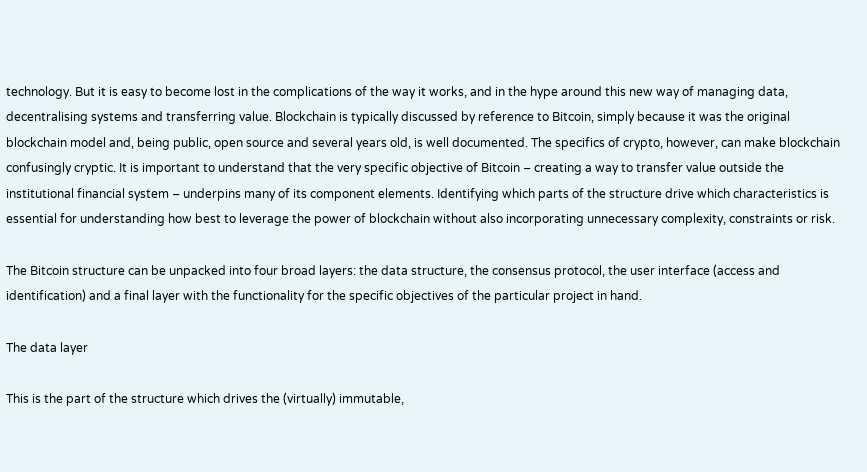technology. But it is easy to become lost in the complications of the way it works, and in the hype around this new way of managing data, decentralising systems and transferring value. Blockchain is typically discussed by reference to Bitcoin, simply because it was the original blockchain model and, being public, open source and several years old, is well documented. The specifics of crypto, however, can make blockchain confusingly cryptic. It is important to understand that the very specific objective of Bitcoin – creating a way to transfer value outside the institutional financial system – underpins many of its component elements. Identifying which parts of the structure drive which characteristics is essential for understanding how best to leverage the power of blockchain without also incorporating unnecessary complexity, constraints or risk.

The Bitcoin structure can be unpacked into four broad layers: the data structure, the consensus protocol, the user interface (access and identification) and a final layer with the functionality for the specific objectives of the particular project in hand.

The data layer

This is the part of the structure which drives the (virtually) immutable,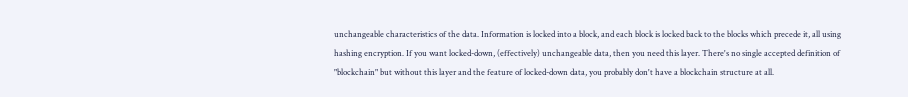unchangeable characteristics of the data. Information is locked into a block, and each block is locked back to the blocks which precede it, all using hashing encryption. If you want locked-down, (effectively) unchangeable data, then you need this layer. There's no single accepted definition of "blockchain" but without this layer and the feature of locked-down data, you probably don't have a blockchain structure at all.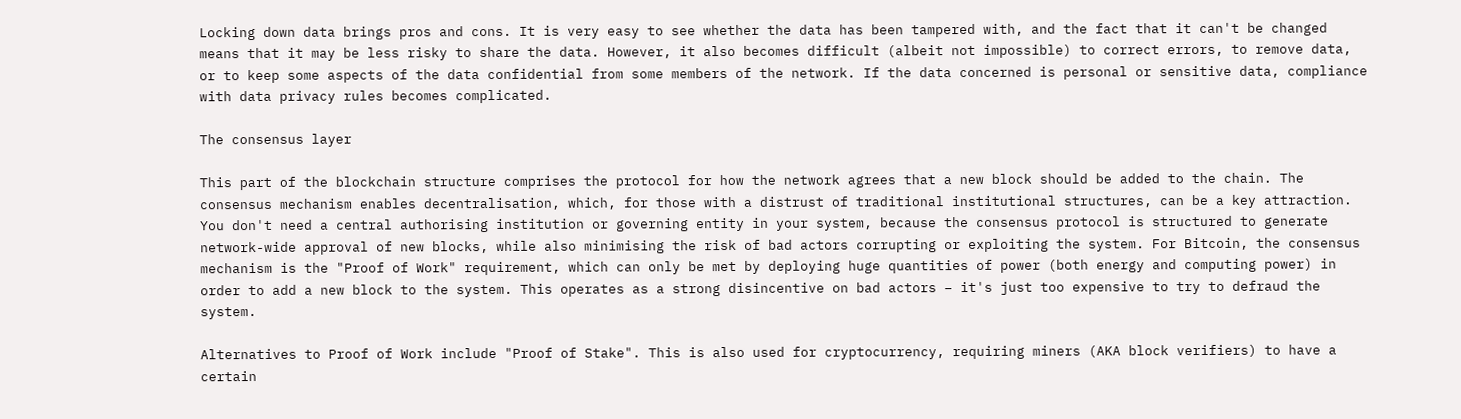Locking down data brings pros and cons. It is very easy to see whether the data has been tampered with, and the fact that it can't be changed means that it may be less risky to share the data. However, it also becomes difficult (albeit not impossible) to correct errors, to remove data, or to keep some aspects of the data confidential from some members of the network. If the data concerned is personal or sensitive data, compliance with data privacy rules becomes complicated.

The consensus layer

This part of the blockchain structure comprises the protocol for how the network agrees that a new block should be added to the chain. The consensus mechanism enables decentralisation, which, for those with a distrust of traditional institutional structures, can be a key attraction. You don't need a central authorising institution or governing entity in your system, because the consensus protocol is structured to generate network-wide approval of new blocks, while also minimising the risk of bad actors corrupting or exploiting the system. For Bitcoin, the consensus mechanism is the "Proof of Work" requirement, which can only be met by deploying huge quantities of power (both energy and computing power) in order to add a new block to the system. This operates as a strong disincentive on bad actors – it's just too expensive to try to defraud the system.

Alternatives to Proof of Work include "Proof of Stake". This is also used for cryptocurrency, requiring miners (AKA block verifiers) to have a certain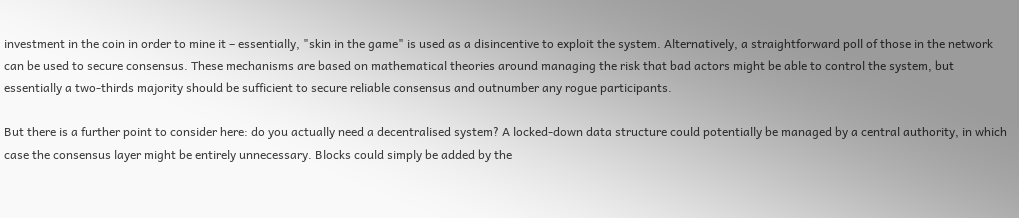investment in the coin in order to mine it – essentially, "skin in the game" is used as a disincentive to exploit the system. Alternatively, a straightforward poll of those in the network can be used to secure consensus. These mechanisms are based on mathematical theories around managing the risk that bad actors might be able to control the system, but essentially a two-thirds majority should be sufficient to secure reliable consensus and outnumber any rogue participants.

But there is a further point to consider here: do you actually need a decentralised system? A locked-down data structure could potentially be managed by a central authority, in which case the consensus layer might be entirely unnecessary. Blocks could simply be added by the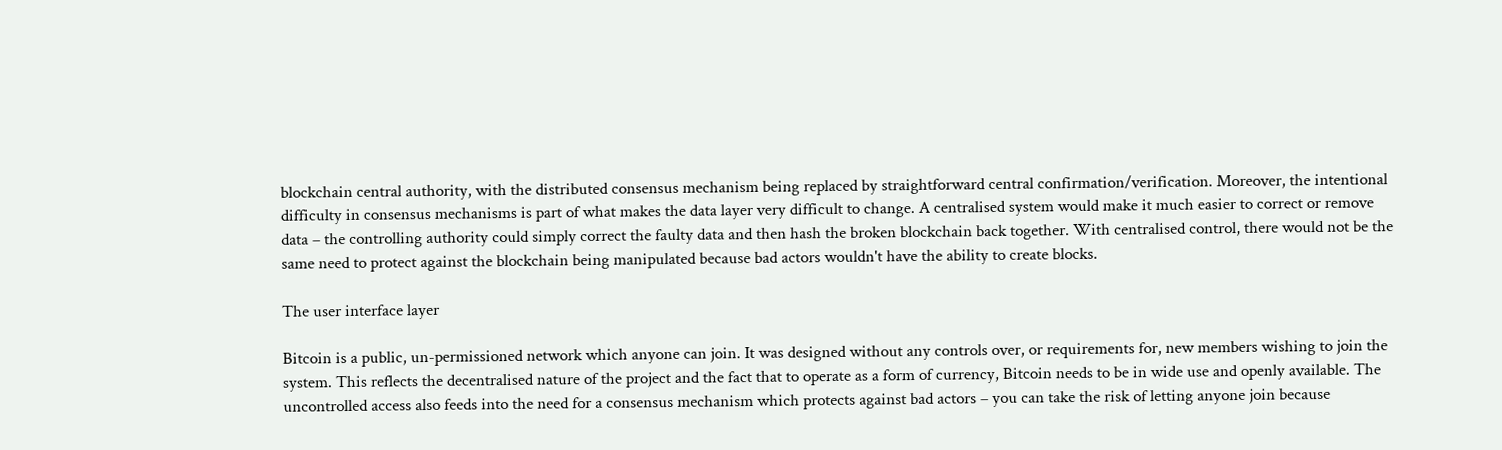blockchain central authority, with the distributed consensus mechanism being replaced by straightforward central confirmation/verification. Moreover, the intentional difficulty in consensus mechanisms is part of what makes the data layer very difficult to change. A centralised system would make it much easier to correct or remove data – the controlling authority could simply correct the faulty data and then hash the broken blockchain back together. With centralised control, there would not be the same need to protect against the blockchain being manipulated because bad actors wouldn't have the ability to create blocks.

The user interface layer

Bitcoin is a public, un-permissioned network which anyone can join. It was designed without any controls over, or requirements for, new members wishing to join the system. This reflects the decentralised nature of the project and the fact that to operate as a form of currency, Bitcoin needs to be in wide use and openly available. The uncontrolled access also feeds into the need for a consensus mechanism which protects against bad actors – you can take the risk of letting anyone join because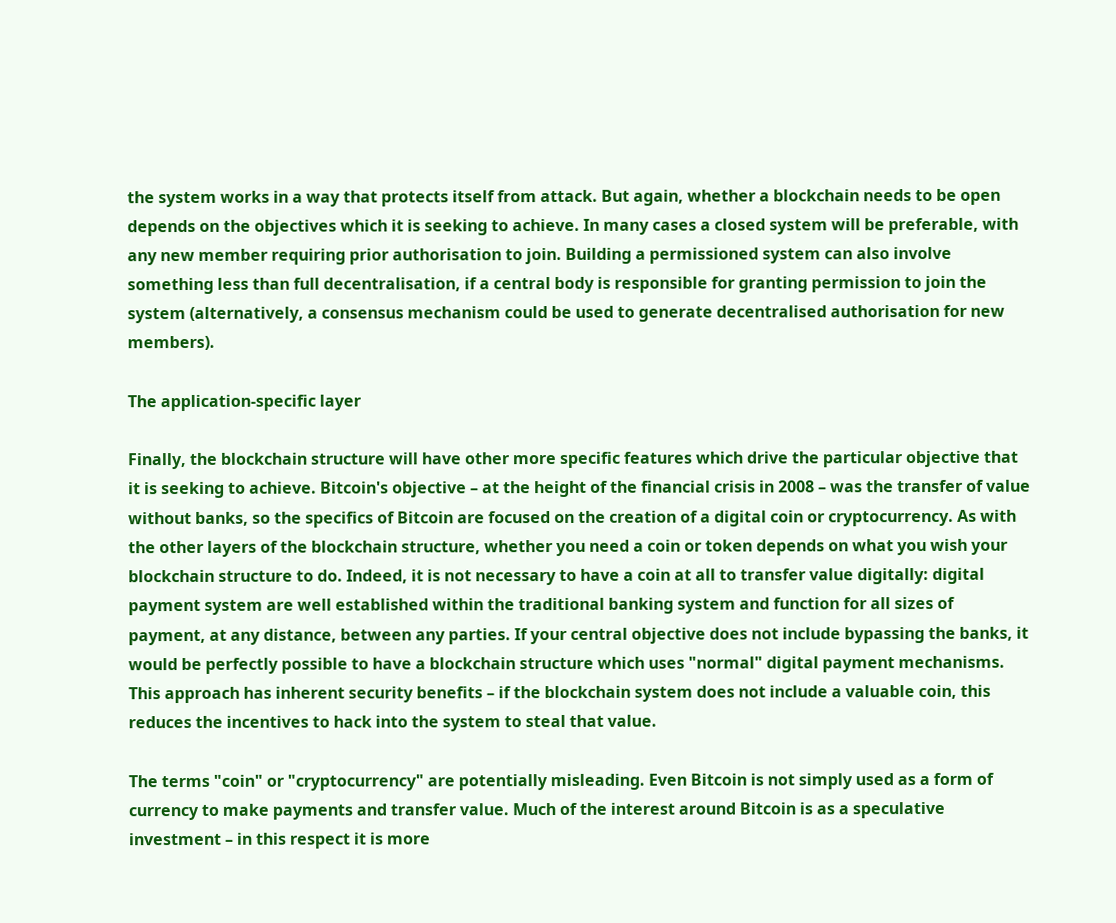the system works in a way that protects itself from attack. But again, whether a blockchain needs to be open depends on the objectives which it is seeking to achieve. In many cases a closed system will be preferable, with any new member requiring prior authorisation to join. Building a permissioned system can also involve something less than full decentralisation, if a central body is responsible for granting permission to join the system (alternatively, a consensus mechanism could be used to generate decentralised authorisation for new members).

The application-specific layer

Finally, the blockchain structure will have other more specific features which drive the particular objective that it is seeking to achieve. Bitcoin's objective – at the height of the financial crisis in 2008 – was the transfer of value without banks, so the specifics of Bitcoin are focused on the creation of a digital coin or cryptocurrency. As with the other layers of the blockchain structure, whether you need a coin or token depends on what you wish your blockchain structure to do. Indeed, it is not necessary to have a coin at all to transfer value digitally: digital payment system are well established within the traditional banking system and function for all sizes of payment, at any distance, between any parties. If your central objective does not include bypassing the banks, it would be perfectly possible to have a blockchain structure which uses "normal" digital payment mechanisms. This approach has inherent security benefits – if the blockchain system does not include a valuable coin, this reduces the incentives to hack into the system to steal that value.

The terms "coin" or "cryptocurrency" are potentially misleading. Even Bitcoin is not simply used as a form of currency to make payments and transfer value. Much of the interest around Bitcoin is as a speculative investment – in this respect it is more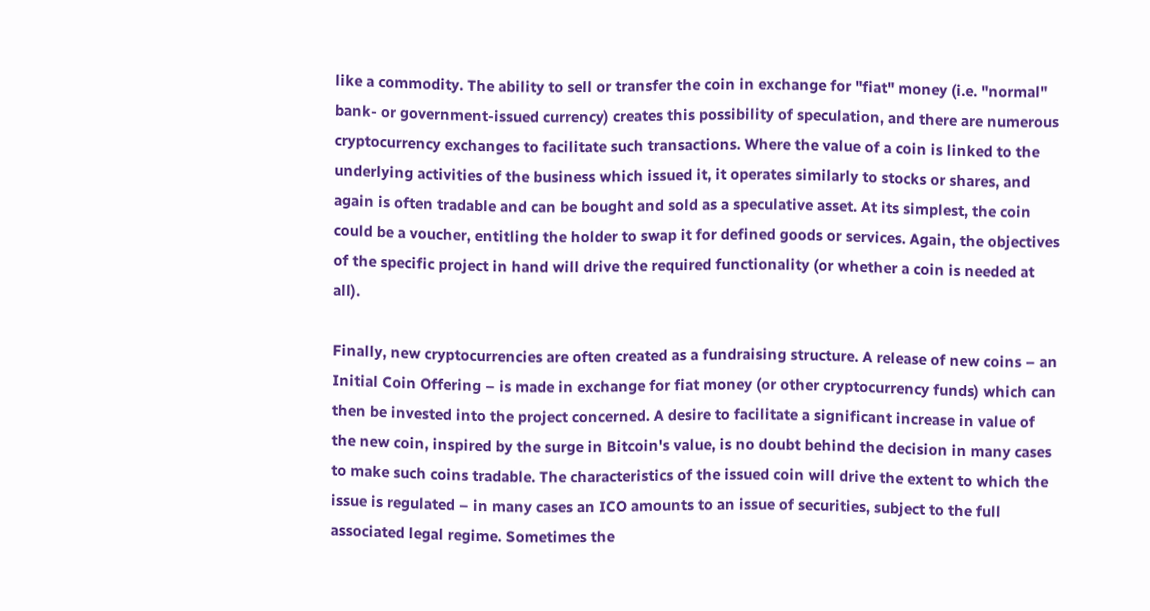like a commodity. The ability to sell or transfer the coin in exchange for "fiat" money (i.e. "normal" bank- or government-issued currency) creates this possibility of speculation, and there are numerous cryptocurrency exchanges to facilitate such transactions. Where the value of a coin is linked to the underlying activities of the business which issued it, it operates similarly to stocks or shares, and again is often tradable and can be bought and sold as a speculative asset. At its simplest, the coin could be a voucher, entitling the holder to swap it for defined goods or services. Again, the objectives of the specific project in hand will drive the required functionality (or whether a coin is needed at all).

Finally, new cryptocurrencies are often created as a fundraising structure. A release of new coins – an Initial Coin Offering – is made in exchange for fiat money (or other cryptocurrency funds) which can then be invested into the project concerned. A desire to facilitate a significant increase in value of the new coin, inspired by the surge in Bitcoin's value, is no doubt behind the decision in many cases to make such coins tradable. The characteristics of the issued coin will drive the extent to which the issue is regulated – in many cases an ICO amounts to an issue of securities, subject to the full associated legal regime. Sometimes the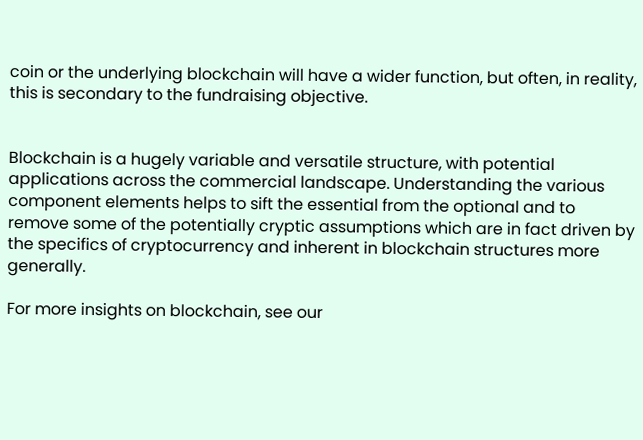coin or the underlying blockchain will have a wider function, but often, in reality, this is secondary to the fundraising objective.


Blockchain is a hugely variable and versatile structure, with potential applications across the commercial landscape. Understanding the various component elements helps to sift the essential from the optional and to remove some of the potentially cryptic assumptions which are in fact driven by the specifics of cryptocurrency and inherent in blockchain structures more generally.

For more insights on blockchain, see our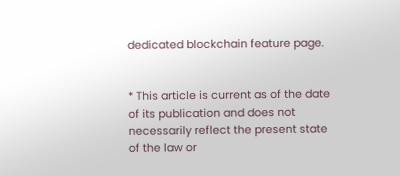dedicated blockchain feature page.


* This article is current as of the date of its publication and does not necessarily reflect the present state of the law or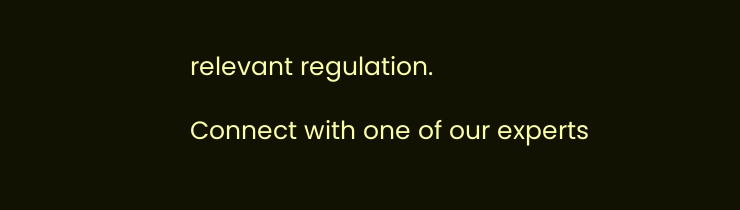relevant regulation.

Connect with one of our experts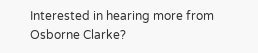Interested in hearing more from Osborne Clarke?